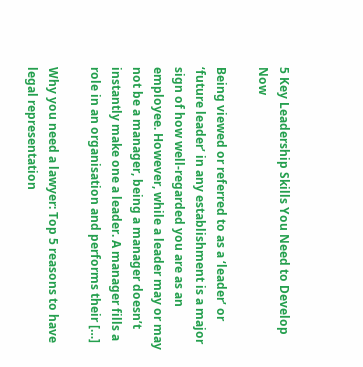5 Key Leadership Skills You Need to Develop Now

Being viewed or referred to as a ‘leader’ or ‘future leader’ in any establishment is a major sign of how well-regarded you are as an employee. However, while a leader may or may not be a manager, being a manager doesn’t instantly make one a leader. A manager fills a role in an organisation and performs their […]

Why you need a lawyer: Top 5 reasons to have legal representation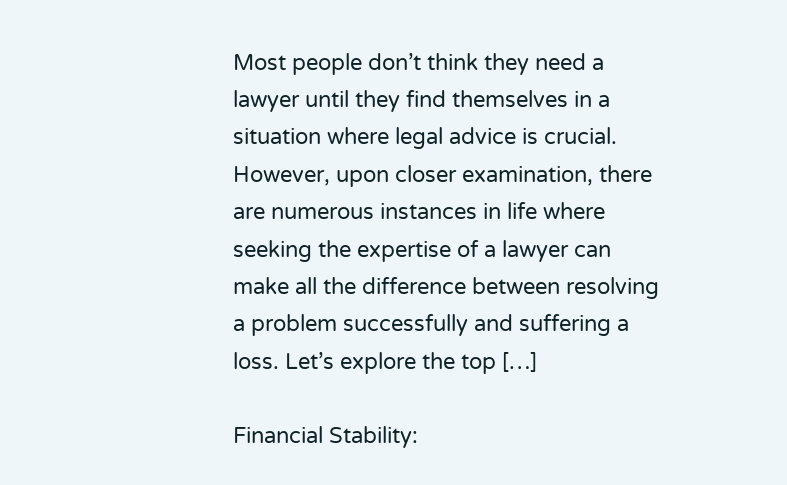Most people don’t think they need a lawyer until they find themselves in a situation where legal advice is crucial. However, upon closer examination, there are numerous instances in life where seeking the expertise of a lawyer can make all the difference between resolving a problem successfully and suffering a loss. Let’s explore the top […]

Financial Stability: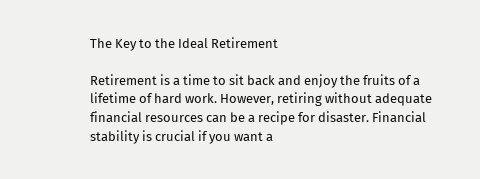The Key to the Ideal Retirement

Retirement is a time to sit back and enjoy the fruits of a lifetime of hard work. However, retiring without adequate financial resources can be a recipe for disaster. Financial stability is crucial if you want a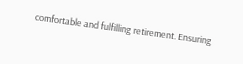comfortable and fulfilling retirement. Ensuring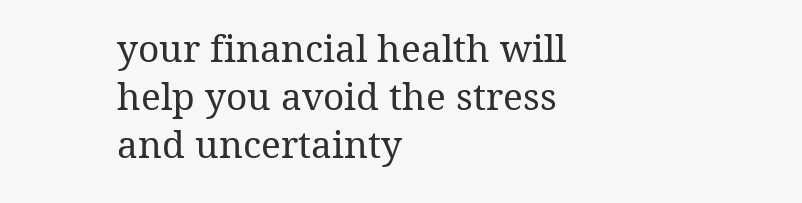your financial health will help you avoid the stress and uncertainty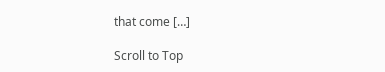that come […]

Scroll to Top